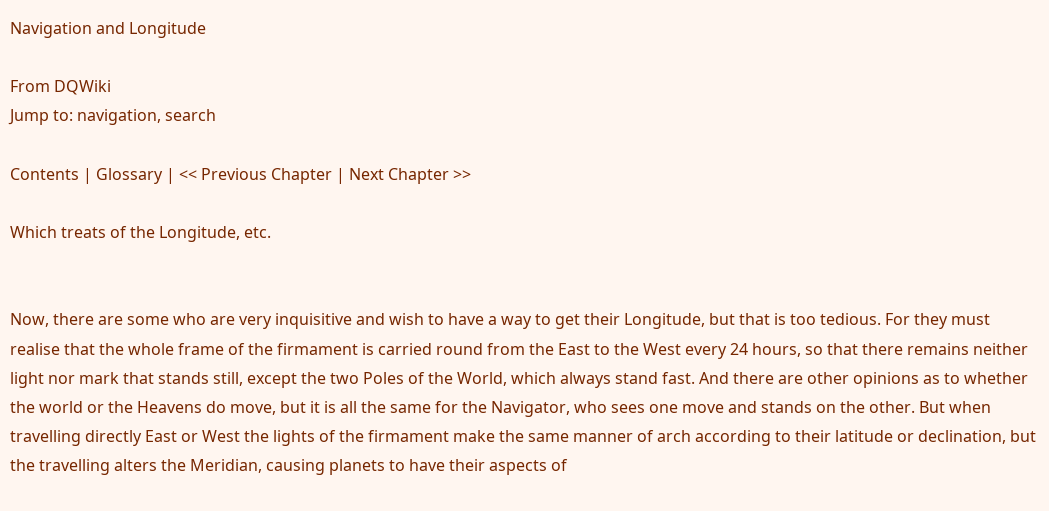Navigation and Longitude

From DQWiki
Jump to: navigation, search

Contents | Glossary | << Previous Chapter | Next Chapter >>

Which treats of the Longitude, etc.


Now, there are some who are very inquisitive and wish to have a way to get their Longitude, but that is too tedious. For they must realise that the whole frame of the firmament is carried round from the East to the West every 24 hours, so that there remains neither light nor mark that stands still, except the two Poles of the World, which always stand fast. And there are other opinions as to whether the world or the Heavens do move, but it is all the same for the Navigator, who sees one move and stands on the other. But when travelling directly East or West the lights of the firmament make the same manner of arch according to their latitude or declination, but the travelling alters the Meridian, causing planets to have their aspects of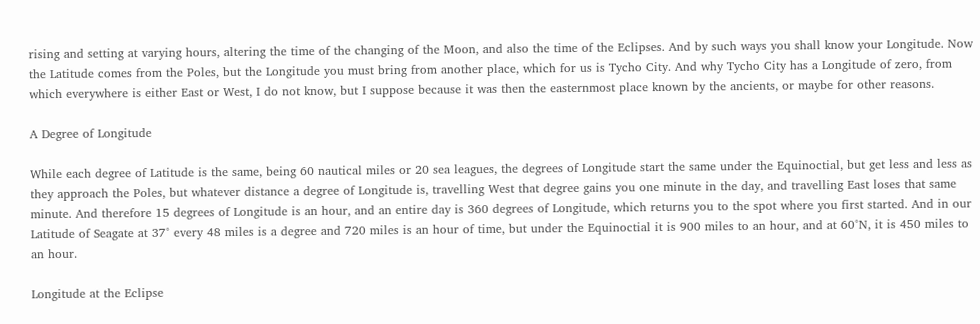rising and setting at varying hours, altering the time of the changing of the Moon, and also the time of the Eclipses. And by such ways you shall know your Longitude. Now the Latitude comes from the Poles, but the Longitude you must bring from another place, which for us is Tycho City. And why Tycho City has a Longitude of zero, from which everywhere is either East or West, I do not know, but I suppose because it was then the easternmost place known by the ancients, or maybe for other reasons.

A Degree of Longitude

While each degree of Latitude is the same, being 60 nautical miles or 20 sea leagues, the degrees of Longitude start the same under the Equinoctial, but get less and less as they approach the Poles, but whatever distance a degree of Longitude is, travelling West that degree gains you one minute in the day, and travelling East loses that same minute. And therefore 15 degrees of Longitude is an hour, and an entire day is 360 degrees of Longitude, which returns you to the spot where you first started. And in our Latitude of Seagate at 37° every 48 miles is a degree and 720 miles is an hour of time, but under the Equinoctial it is 900 miles to an hour, and at 60°N, it is 450 miles to an hour.

Longitude at the Eclipse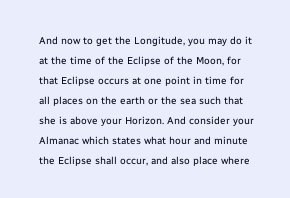And now to get the Longitude, you may do it at the time of the Eclipse of the Moon, for that Eclipse occurs at one point in time for all places on the earth or the sea such that she is above your Horizon. And consider your Almanac which states what hour and minute the Eclipse shall occur, and also place where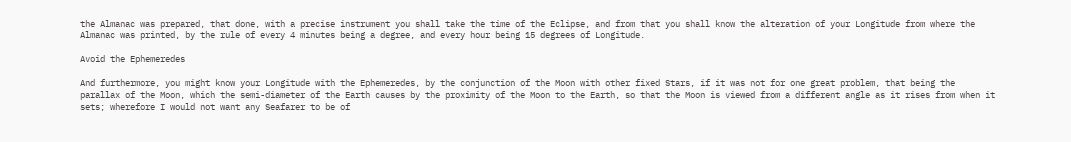the Almanac was prepared, that done, with a precise instrument you shall take the time of the Eclipse, and from that you shall know the alteration of your Longitude from where the Almanac was printed, by the rule of every 4 minutes being a degree, and every hour being 15 degrees of Longitude.

Avoid the Ephemeredes

And furthermore, you might know your Longitude with the Ephemeredes, by the conjunction of the Moon with other fixed Stars, if it was not for one great problem, that being the parallax of the Moon, which the semi-diameter of the Earth causes by the proximity of the Moon to the Earth, so that the Moon is viewed from a different angle as it rises from when it sets; wherefore I would not want any Seafarer to be of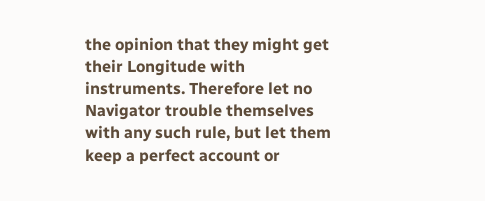the opinion that they might get their Longitude with instruments. Therefore let no Navigator trouble themselves with any such rule, but let them keep a perfect account or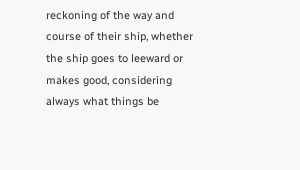reckoning of the way and course of their ship, whether the ship goes to leeward or makes good, considering always what things be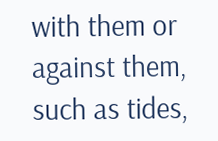with them or against them, such as tides,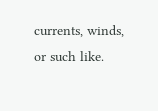currents, winds, or such like.